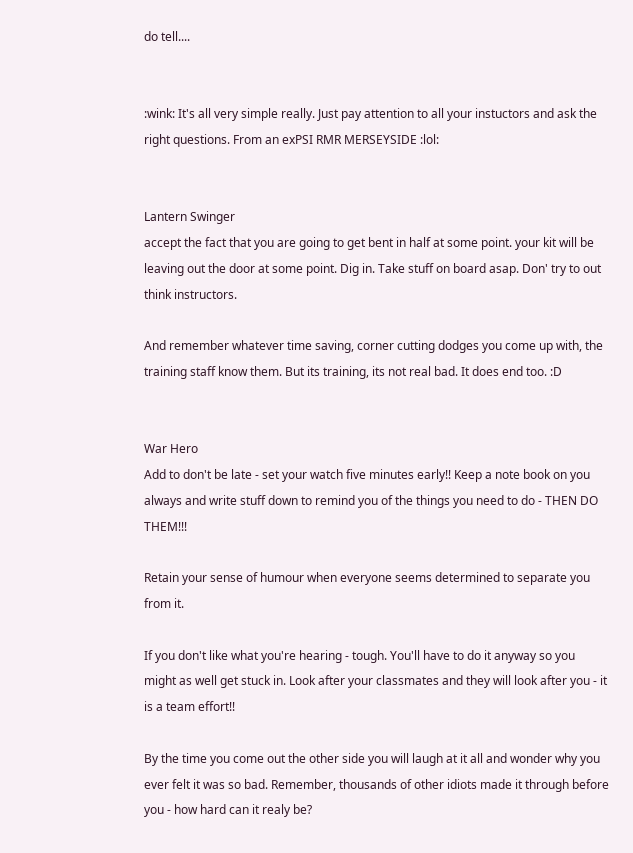do tell....


:wink: It's all very simple really. Just pay attention to all your instuctors and ask the right questions. From an exPSI RMR MERSEYSIDE :lol:


Lantern Swinger
accept the fact that you are going to get bent in half at some point. your kit will be leaving out the door at some point. Dig in. Take stuff on board asap. Don' try to out think instructors.

And remember whatever time saving, corner cutting dodges you come up with, the training staff know them. But its training, its not real bad. It does end too. :D


War Hero
Add to don't be late - set your watch five minutes early!! Keep a note book on you always and write stuff down to remind you of the things you need to do - THEN DO THEM!!!

Retain your sense of humour when everyone seems determined to separate you from it.

If you don't like what you're hearing - tough. You'll have to do it anyway so you might as well get stuck in. Look after your classmates and they will look after you - it is a team effort!!

By the time you come out the other side you will laugh at it all and wonder why you ever felt it was so bad. Remember, thousands of other idiots made it through before you - how hard can it realy be?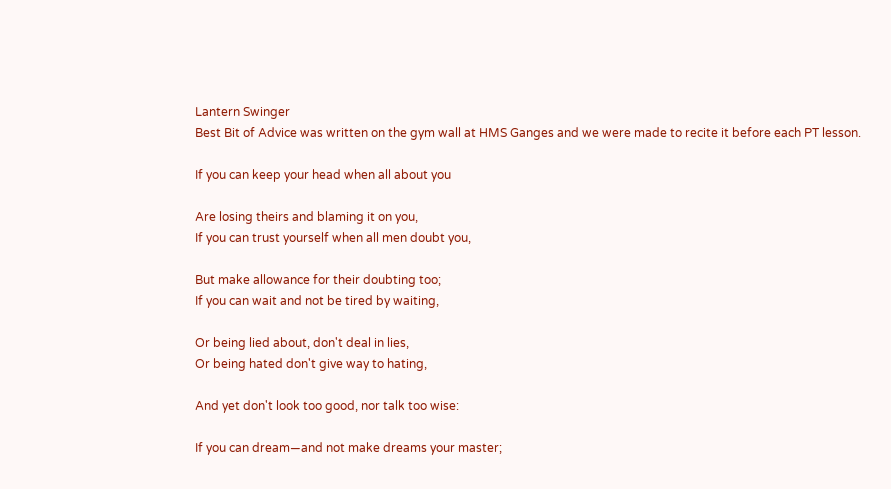Lantern Swinger
Best Bit of Advice was written on the gym wall at HMS Ganges and we were made to recite it before each PT lesson.

If you can keep your head when all about you

Are losing theirs and blaming it on you,
If you can trust yourself when all men doubt you,

But make allowance for their doubting too;
If you can wait and not be tired by waiting,

Or being lied about, don't deal in lies,
Or being hated don't give way to hating,

And yet don't look too good, nor talk too wise:

If you can dream—and not make dreams your master;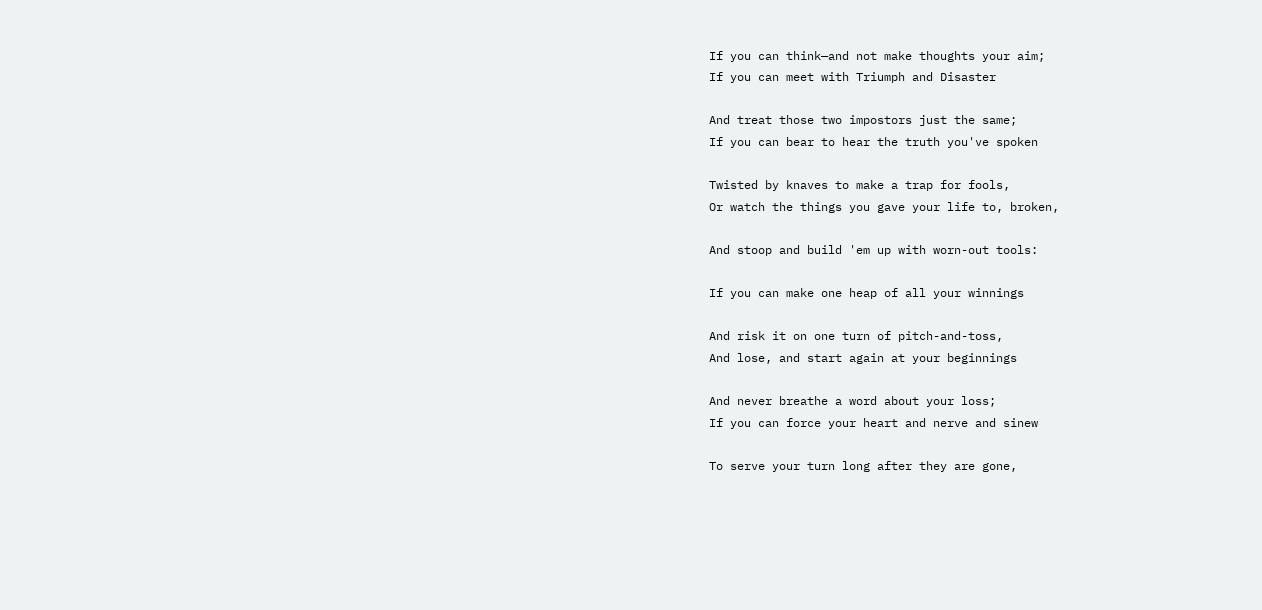If you can think—and not make thoughts your aim;
If you can meet with Triumph and Disaster

And treat those two impostors just the same;
If you can bear to hear the truth you've spoken

Twisted by knaves to make a trap for fools,
Or watch the things you gave your life to, broken,

And stoop and build 'em up with worn-out tools:

If you can make one heap of all your winnings

And risk it on one turn of pitch-and-toss,
And lose, and start again at your beginnings

And never breathe a word about your loss;
If you can force your heart and nerve and sinew

To serve your turn long after they are gone,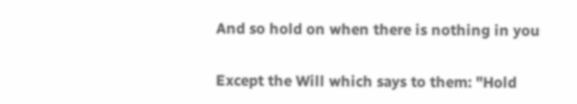And so hold on when there is nothing in you

Except the Will which says to them: "Hold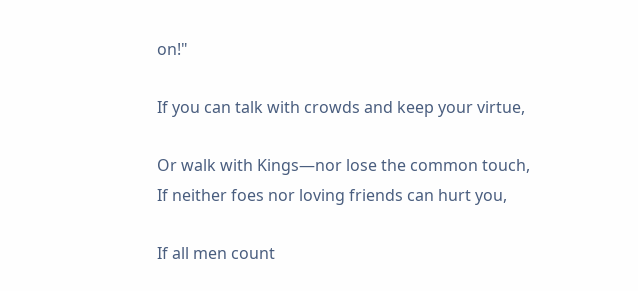on!"

If you can talk with crowds and keep your virtue,

Or walk with Kings—nor lose the common touch,
If neither foes nor loving friends can hurt you,

If all men count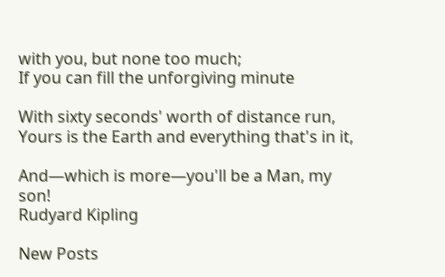with you, but none too much;
If you can fill the unforgiving minute

With sixty seconds' worth of distance run,
Yours is the Earth and everything that's in it,

And—which is more—you'll be a Man, my son!
Rudyard Kipling

New Posts